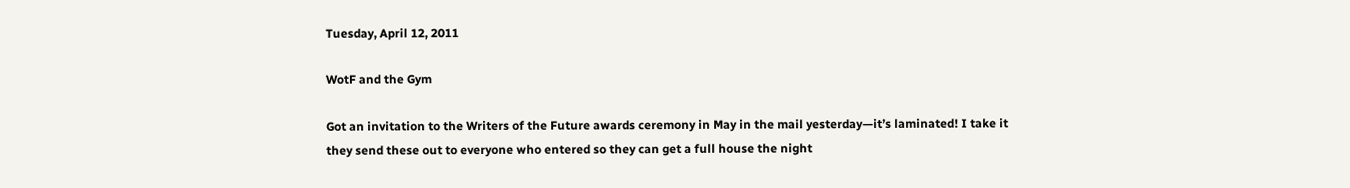Tuesday, April 12, 2011

WotF and the Gym

Got an invitation to the Writers of the Future awards ceremony in May in the mail yesterday—it’s laminated! I take it they send these out to everyone who entered so they can get a full house the night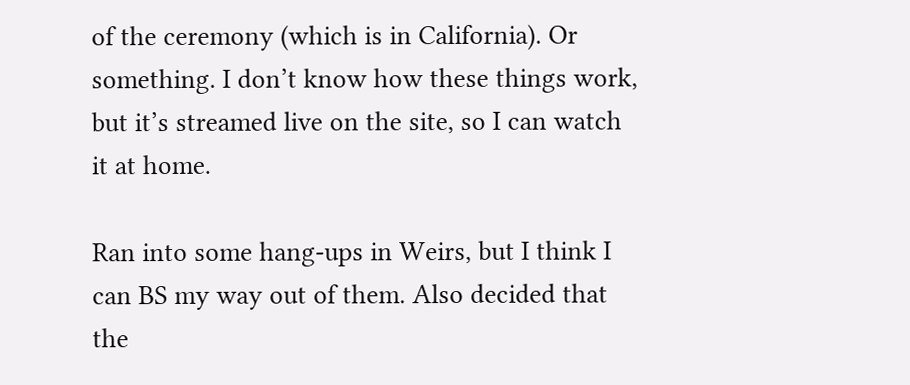of the ceremony (which is in California). Or something. I don’t know how these things work, but it’s streamed live on the site, so I can watch it at home.

Ran into some hang-ups in Weirs, but I think I can BS my way out of them. Also decided that the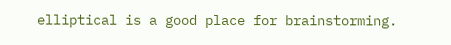elliptical is a good place for brainstorming.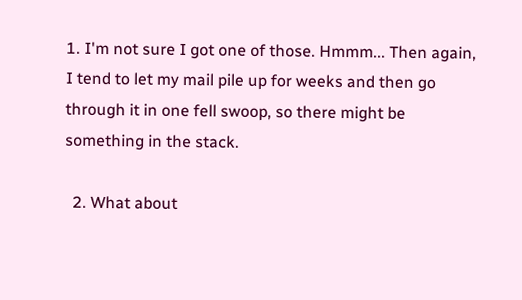1. I'm not sure I got one of those. Hmmm... Then again, I tend to let my mail pile up for weeks and then go through it in one fell swoop, so there might be something in the stack.

  2. What about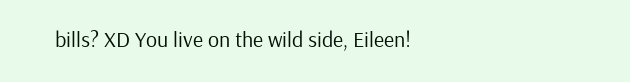bills? XD You live on the wild side, Eileen!